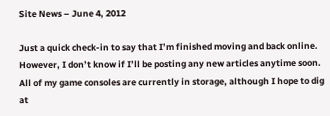Site News – June 4, 2012

Just a quick check-in to say that I’m finished moving and back online. However, I don’t know if I’ll be posting any new articles anytime soon. All of my game consoles are currently in storage, although I hope to dig at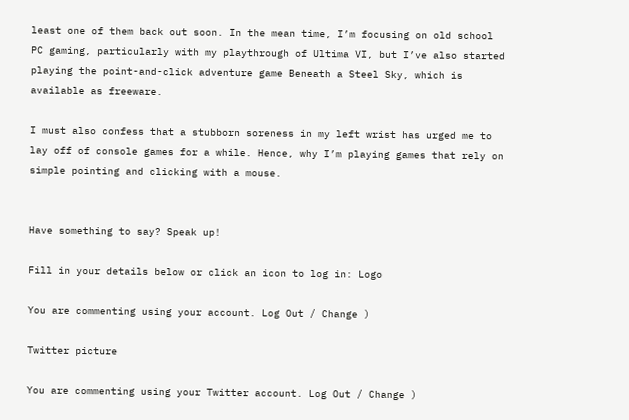least one of them back out soon. In the mean time, I’m focusing on old school PC gaming, particularly with my playthrough of Ultima VI, but I’ve also started playing the point-and-click adventure game Beneath a Steel Sky, which is available as freeware.

I must also confess that a stubborn soreness in my left wrist has urged me to lay off of console games for a while. Hence, why I’m playing games that rely on simple pointing and clicking with a mouse.


Have something to say? Speak up!

Fill in your details below or click an icon to log in: Logo

You are commenting using your account. Log Out / Change )

Twitter picture

You are commenting using your Twitter account. Log Out / Change )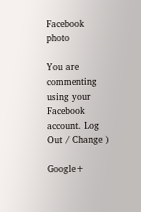Facebook photo

You are commenting using your Facebook account. Log Out / Change )

Google+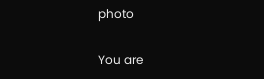photo

You are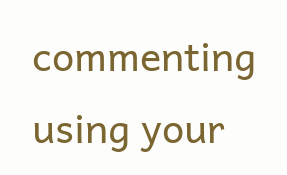commenting using your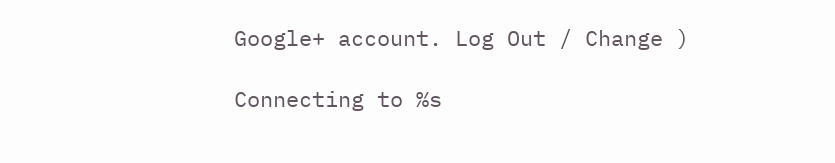Google+ account. Log Out / Change )

Connecting to %s